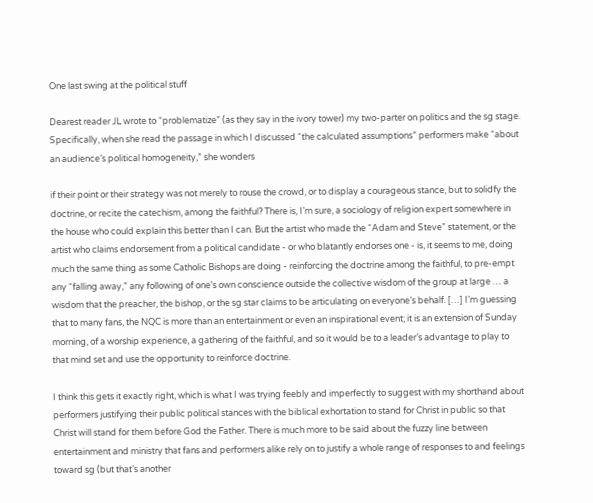One last swing at the political stuff

Dearest reader JL wrote to “problematize” (as they say in the ivory tower) my two-parter on politics and the sg stage. Specifically, when she read the passage in which I discussed “the calculated assumptions” performers make “about an audience’s political homogeneity,” she wonders

if their point or their strategy was not merely to rouse the crowd, or to display a courageous stance, but to solidfy the doctrine, or recite the catechism, among the faithful? There is, I’m sure, a sociology of religion expert somewhere in the house who could explain this better than I can. But the artist who made the “Adam and Steve” statement, or the artist who claims endorsement from a political candidate - or who blatantly endorses one - is, it seems to me, doing much the same thing as some Catholic Bishops are doing - reinforcing the doctrine among the faithful, to pre-empt any “falling away,” any following of one’s own conscience outside the collective wisdom of the group at large … a wisdom that the preacher, the bishop, or the sg star claims to be articulating on everyone’s behalf. […] I’m guessing that to many fans, the NQC is more than an entertainment or even an inspirational event; it is an extension of Sunday morning, of a worship experience, a gathering of the faithful, and so it would be to a leader’s advantage to play to that mind set and use the opportunity to reinforce doctrine.

I think this gets it exactly right, which is what I was trying feebly and imperfectly to suggest with my shorthand about performers justifying their public political stances with the biblical exhortation to stand for Christ in public so that Christ will stand for them before God the Father. There is much more to be said about the fuzzy line between entertainment and ministry that fans and performers alike rely on to justify a whole range of responses to and feelings toward sg (but that’s another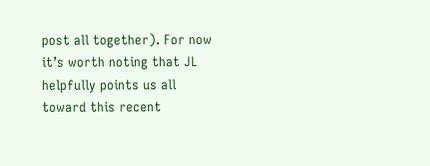post all together). For now it’s worth noting that JL helpfully points us all toward this recent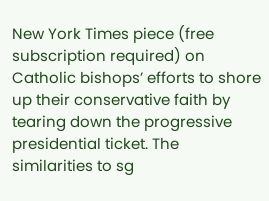New York Times piece (free subscription required) on Catholic bishops’ efforts to shore up their conservative faith by tearing down the progressive presidential ticket. The similarities to sg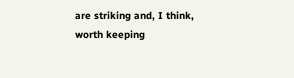are striking and, I think, worth keeping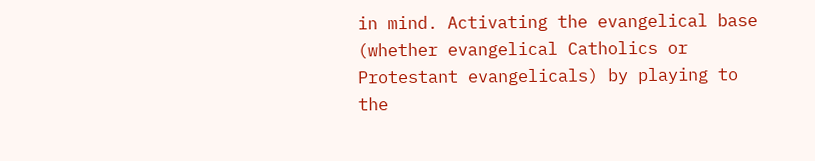in mind. Activating the evangelical base (whether evangelical Catholics or Protestant evangelicals) by playing to the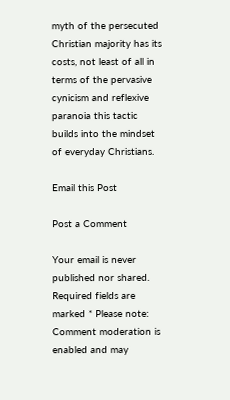myth of the persecuted Christian majority has its costs, not least of all in terms of the pervasive cynicism and reflexive paranoia this tactic builds into the mindset of everyday Christians.

Email this Post

Post a Comment

Your email is never published nor shared. Required fields are marked * Please note: Comment moderation is enabled and may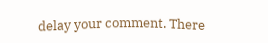delay your comment. There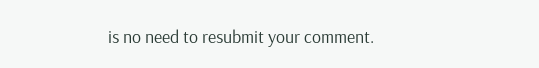is no need to resubmit your comment.